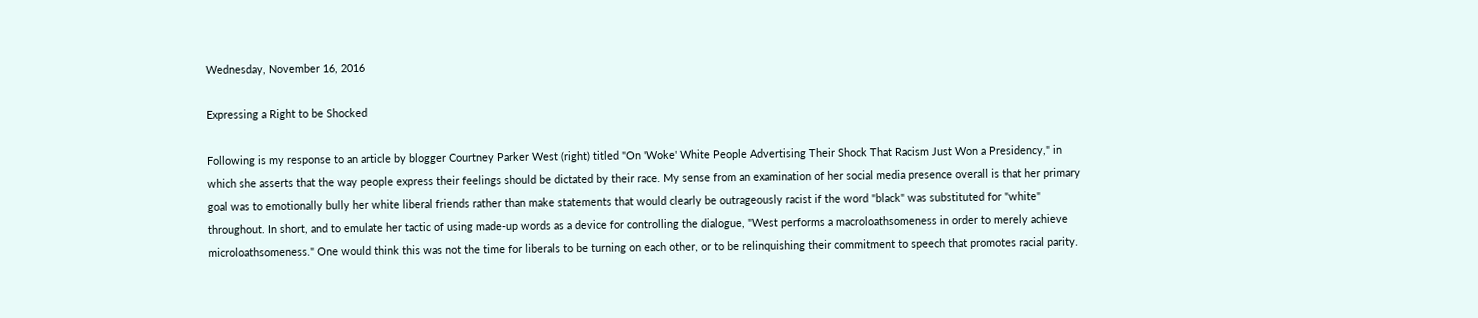Wednesday, November 16, 2016

Expressing a Right to be Shocked

Following is my response to an article by blogger Courtney Parker West (right) titled "On 'Woke' White People Advertising Their Shock That Racism Just Won a Presidency," in which she asserts that the way people express their feelings should be dictated by their race. My sense from an examination of her social media presence overall is that her primary goal was to emotionally bully her white liberal friends rather than make statements that would clearly be outrageously racist if the word "black" was substituted for "white" throughout. In short, and to emulate her tactic of using made-up words as a device for controlling the dialogue, "West performs a macroloathsomeness in order to merely achieve microloathsomeness." One would think this was not the time for liberals to be turning on each other, or to be relinquishing their commitment to speech that promotes racial parity.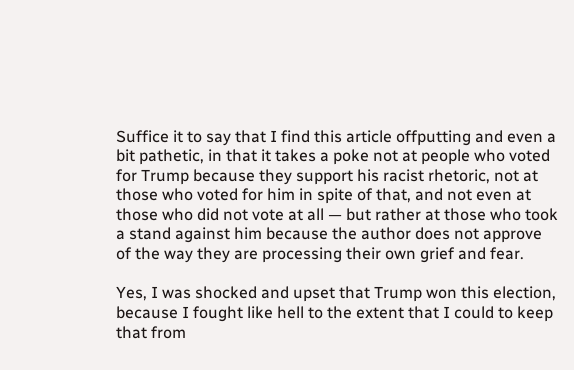Suffice it to say that I find this article offputting and even a bit pathetic, in that it takes a poke not at people who voted for Trump because they support his racist rhetoric, not at those who voted for him in spite of that, and not even at those who did not vote at all — but rather at those who took a stand against him because the author does not approve of the way they are processing their own grief and fear.

Yes, I was shocked and upset that Trump won this election, because I fought like hell to the extent that I could to keep that from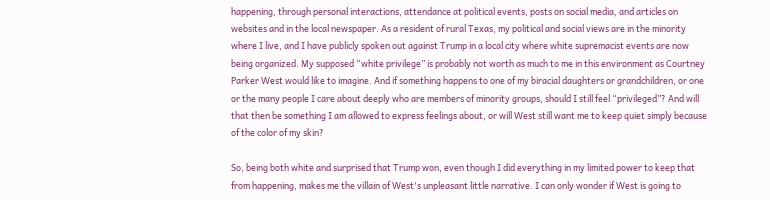happening, through personal interactions, attendance at political events, posts on social media, and articles on websites and in the local newspaper. As a resident of rural Texas, my political and social views are in the minority where I live, and I have publicly spoken out against Trump in a local city where white supremacist events are now being organized. My supposed “white privilege” is probably not worth as much to me in this environment as Courtney Parker West would like to imagine. And if something happens to one of my biracial daughters or grandchildren, or one or the many people I care about deeply who are members of minority groups, should I still feel “privileged”? And will that then be something I am allowed to express feelings about, or will West still want me to keep quiet simply because of the color of my skin?

So, being both white and surprised that Trump won, even though I did everything in my limited power to keep that from happening, makes me the villain of West's unpleasant little narrative. I can only wonder if West is going to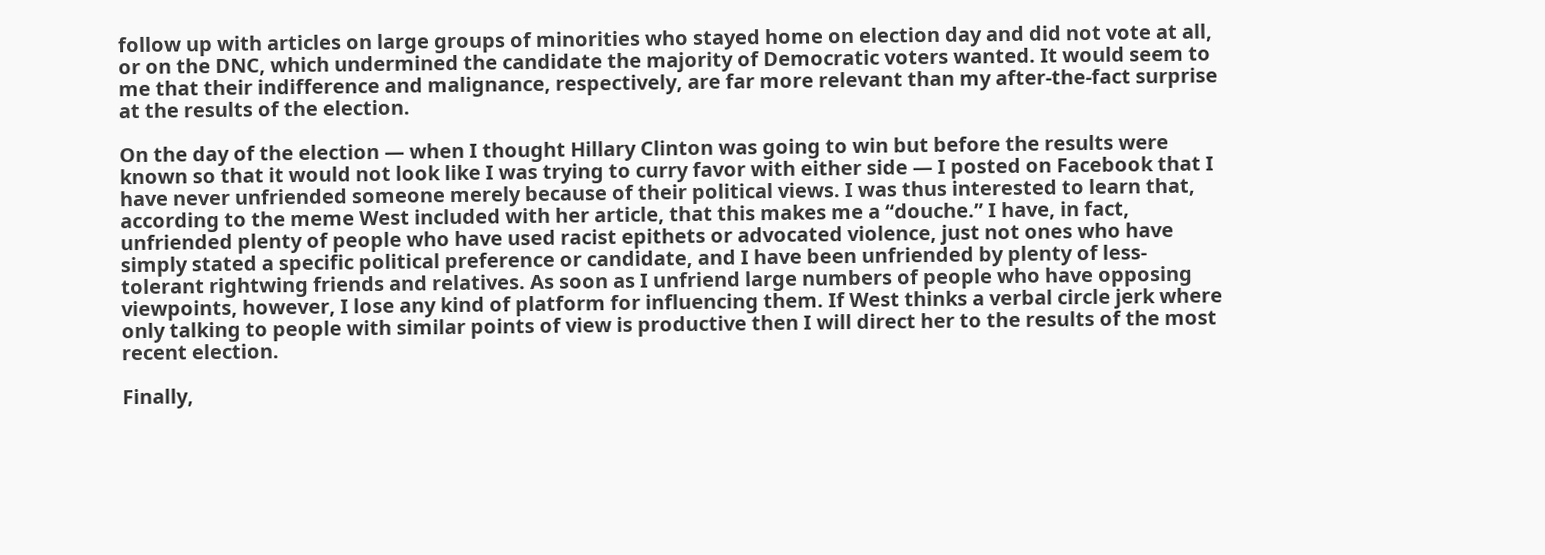follow up with articles on large groups of minorities who stayed home on election day and did not vote at all, or on the DNC, which undermined the candidate the majority of Democratic voters wanted. It would seem to me that their indifference and malignance, respectively, are far more relevant than my after-the-fact surprise at the results of the election.

On the day of the election — when I thought Hillary Clinton was going to win but before the results were known so that it would not look like I was trying to curry favor with either side — I posted on Facebook that I have never unfriended someone merely because of their political views. I was thus interested to learn that, according to the meme West included with her article, that this makes me a “douche.” I have, in fact, unfriended plenty of people who have used racist epithets or advocated violence, just not ones who have simply stated a specific political preference or candidate, and I have been unfriended by plenty of less-tolerant rightwing friends and relatives. As soon as I unfriend large numbers of people who have opposing viewpoints, however, I lose any kind of platform for influencing them. If West thinks a verbal circle jerk where only talking to people with similar points of view is productive then I will direct her to the results of the most recent election.

Finally,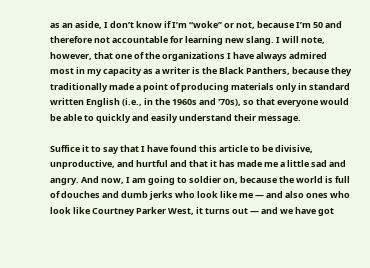as an aside, I don’t know if I’m “woke” or not, because I’m 50 and therefore not accountable for learning new slang. I will note, however, that one of the organizations I have always admired most in my capacity as a writer is the Black Panthers, because they traditionally made a point of producing materials only in standard written English (i.e., in the 1960s and '70s), so that everyone would be able to quickly and easily understand their message.

Suffice it to say that I have found this article to be divisive, unproductive, and hurtful and that it has made me a little sad and angry. And now, I am going to soldier on, because the world is full of douches and dumb jerks who look like me — and also ones who look like Courtney Parker West, it turns out — and we have got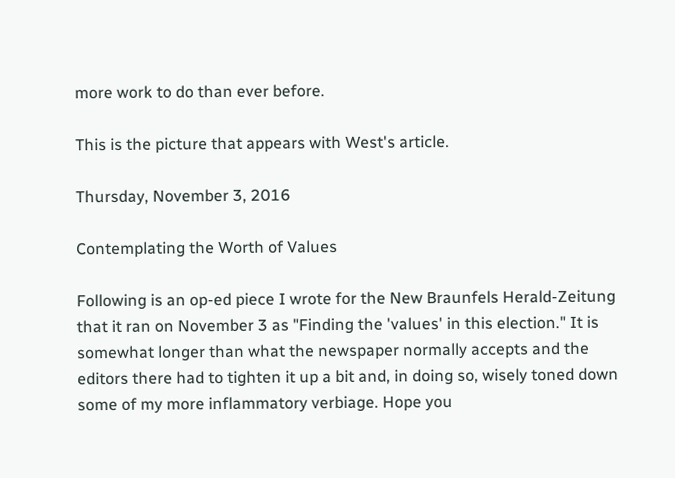more work to do than ever before.

This is the picture that appears with West's article.

Thursday, November 3, 2016

Contemplating the Worth of Values

Following is an op-ed piece I wrote for the New Braunfels Herald-Zeitung that it ran on November 3 as "Finding the 'values' in this election." It is somewhat longer than what the newspaper normally accepts and the editors there had to tighten it up a bit and, in doing so, wisely toned down some of my more inflammatory verbiage. Hope you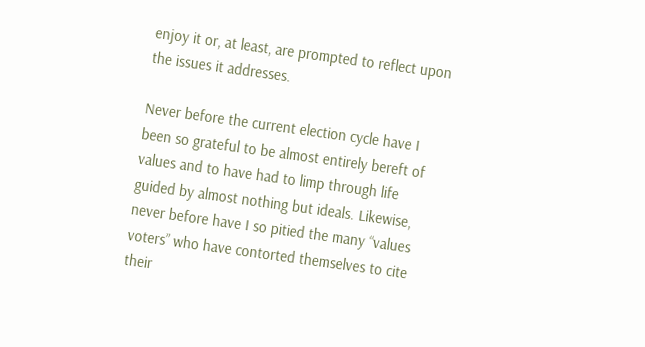enjoy it or, at least, are prompted to reflect upon the issues it addresses.

Never before the current election cycle have I been so grateful to be almost entirely bereft of values and to have had to limp through life guided by almost nothing but ideals. Likewise, never before have I so pitied the many “values voters” who have contorted themselves to cite their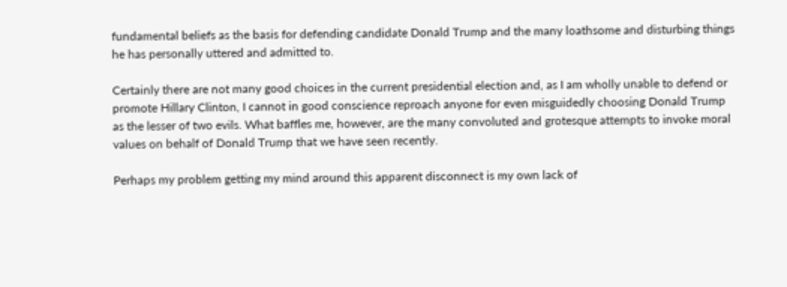fundamental beliefs as the basis for defending candidate Donald Trump and the many loathsome and disturbing things he has personally uttered and admitted to.

Certainly there are not many good choices in the current presidential election and, as I am wholly unable to defend or promote Hillary Clinton, I cannot in good conscience reproach anyone for even misguidedly choosing Donald Trump as the lesser of two evils. What baffles me, however, are the many convoluted and grotesque attempts to invoke moral values on behalf of Donald Trump that we have seen recently.

Perhaps my problem getting my mind around this apparent disconnect is my own lack of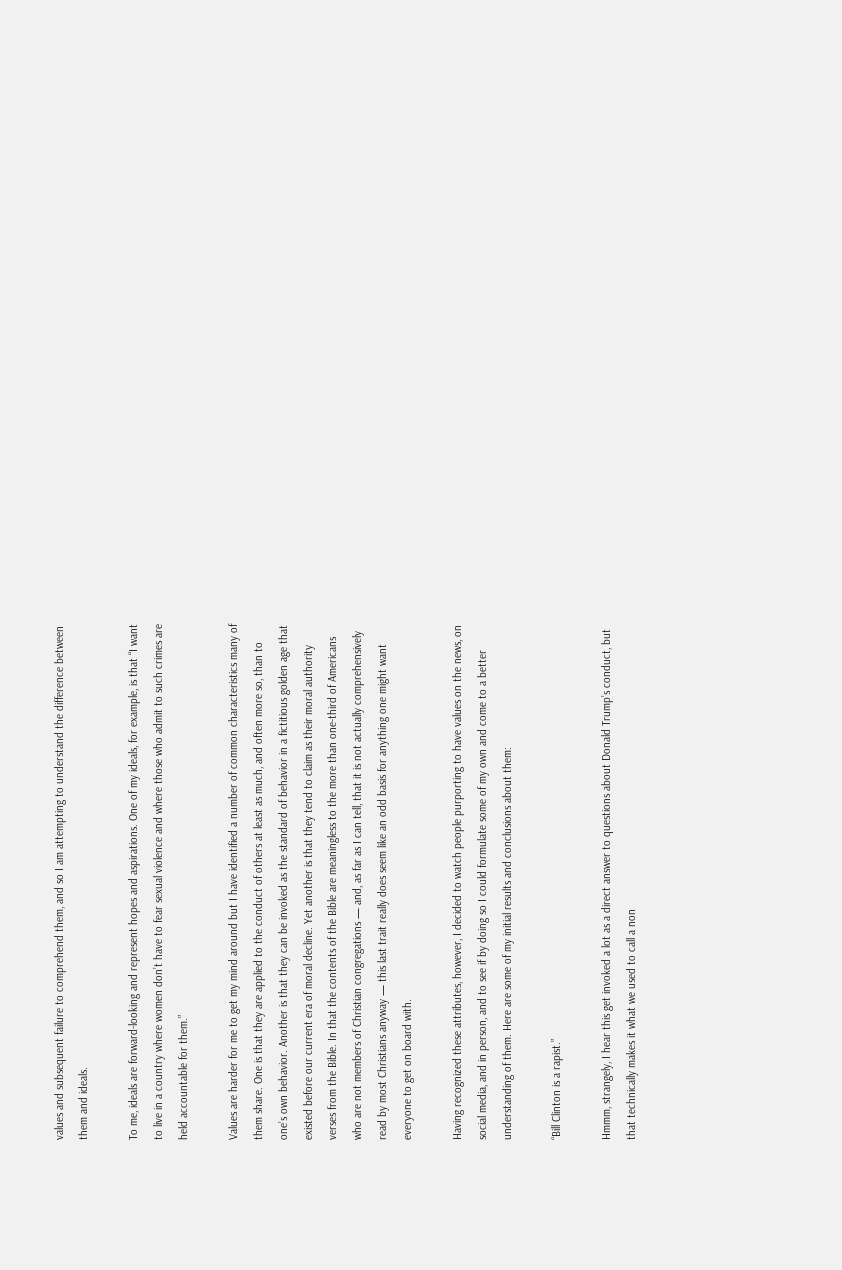values and subsequent failure to comprehend them, and so I am attempting to understand the difference between them and ideals.

To me, ideals are forward-looking and represent hopes and aspirations. One of my ideals, for example, is that “I want to live in a country where women don’t have to fear sexual violence and where those who admit to such crimes are held accountable for them.”

Values are harder for me to get my mind around but I have identified a number of common characteristics many of them share. One is that they are applied to the conduct of others at least as much, and often more so, than to one’s own behavior. Another is that they can be invoked as the standard of behavior in a fictitious golden age that existed before our current era of moral decline. Yet another is that they tend to claim as their moral authority verses from the Bible. In that the contents of the Bible are meaningless to the more than one-third of Americans who are not members of Christian congregations — and, as far as I can tell, that it is not actually comprehensively read by most Christians anyway — this last trait really does seem like an odd basis for anything one might want everyone to get on board with.

Having recognized these attributes, however, I decided to watch people purporting to have values on the news, on social media, and in person, and to see if by doing so I could formulate some of my own and come to a better understanding of them. Here are some of my initial results and conclusions about them:

“Bill Clinton is a rapist.”

Hmmm, strangely, I hear this get invoked a lot as a direct answer to questions about Donald Trump’s conduct, but that technically makes it what we used to call a non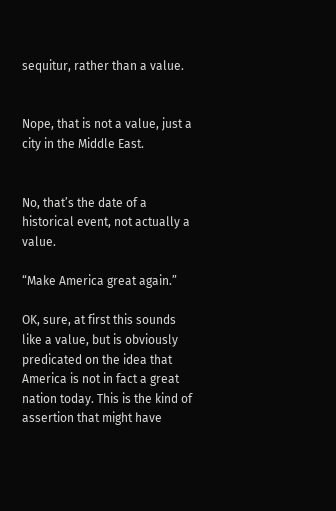sequitur, rather than a value.


Nope, that is not a value, just a city in the Middle East.


No, that’s the date of a historical event, not actually a value.

“Make America great again.”

OK, sure, at first this sounds like a value, but is obviously predicated on the idea that America is not in fact a great nation today. This is the kind of assertion that might have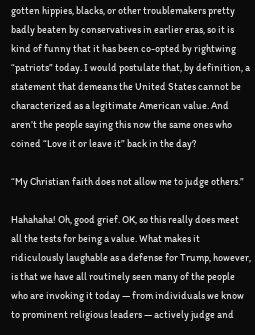gotten hippies, blacks, or other troublemakers pretty badly beaten by conservatives in earlier eras, so it is kind of funny that it has been co-opted by rightwing “patriots” today. I would postulate that, by definition, a statement that demeans the United States cannot be characterized as a legitimate American value. And aren’t the people saying this now the same ones who coined “Love it or leave it” back in the day?

“My Christian faith does not allow me to judge others.”

Hahahaha! Oh, good grief. OK, so this really does meet all the tests for being a value. What makes it ridiculously laughable as a defense for Trump, however, is that we have all routinely seen many of the people who are invoking it today — from individuals we know to prominent religious leaders — actively judge and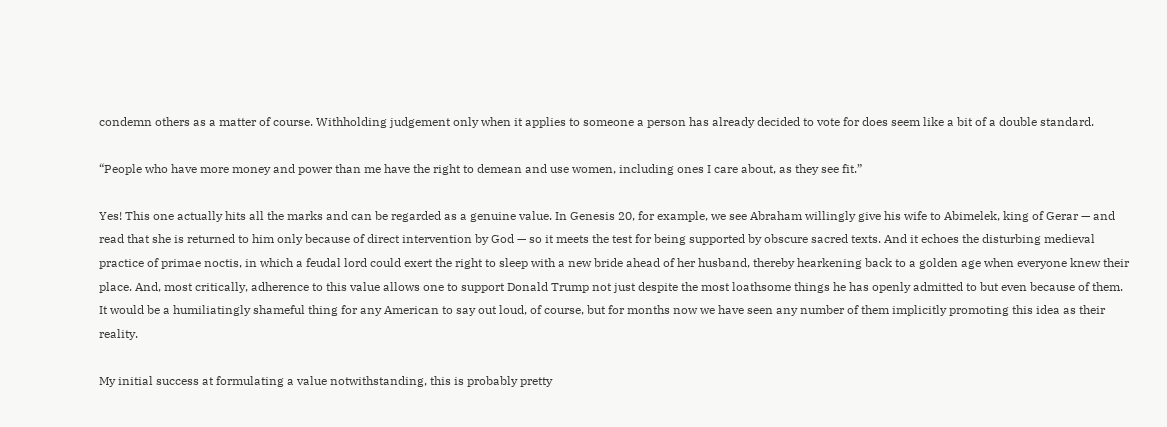condemn others as a matter of course. Withholding judgement only when it applies to someone a person has already decided to vote for does seem like a bit of a double standard.

“People who have more money and power than me have the right to demean and use women, including ones I care about, as they see fit.”

Yes! This one actually hits all the marks and can be regarded as a genuine value. In Genesis 20, for example, we see Abraham willingly give his wife to Abimelek, king of Gerar — and read that she is returned to him only because of direct intervention by God — so it meets the test for being supported by obscure sacred texts. And it echoes the disturbing medieval practice of primae noctis, in which a feudal lord could exert the right to sleep with a new bride ahead of her husband, thereby hearkening back to a golden age when everyone knew their place. And, most critically, adherence to this value allows one to support Donald Trump not just despite the most loathsome things he has openly admitted to but even because of them. It would be a humiliatingly shameful thing for any American to say out loud, of course, but for months now we have seen any number of them implicitly promoting this idea as their reality.

My initial success at formulating a value notwithstanding, this is probably pretty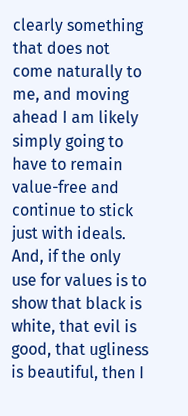clearly something that does not come naturally to me, and moving ahead I am likely simply going to have to remain value-free and continue to stick just with ideals. And, if the only use for values is to show that black is white, that evil is good, that ugliness is beautiful, then I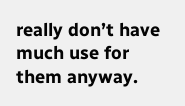really don’t have much use for them anyway.